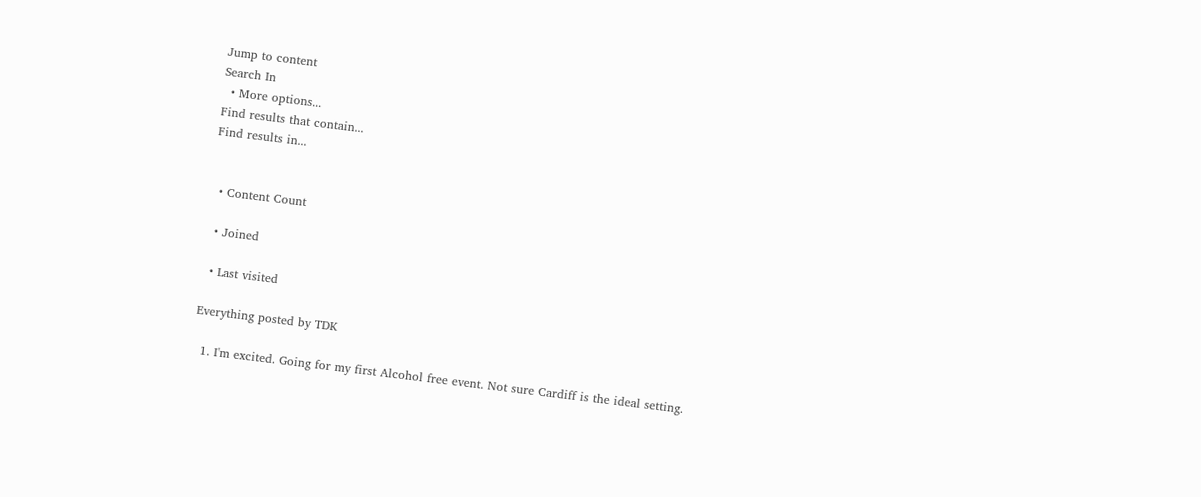Jump to content
Search In
  • More options...
Find results that contain...
Find results in...


  • Content Count

  • Joined

  • Last visited

Everything posted by TDK

  1. I'm excited. Going for my first Alcohol free event. Not sure Cardiff is the ideal setting.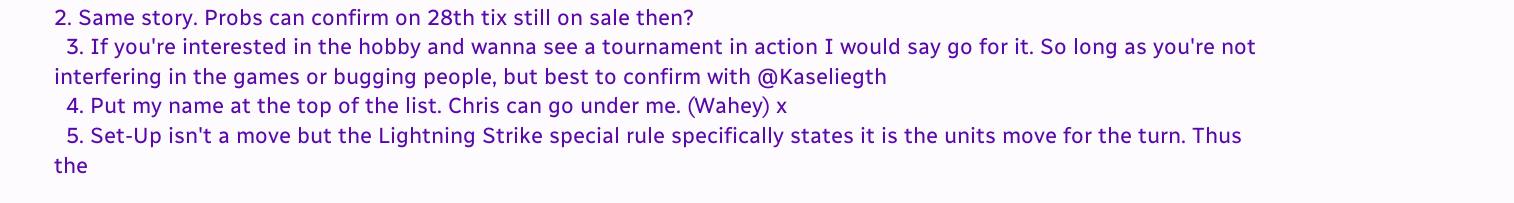2. Same story. Probs can confirm on 28th tix still on sale then?
  3. If you're interested in the hobby and wanna see a tournament in action I would say go for it. So long as you're not interfering in the games or bugging people, but best to confirm with @Kaseliegth
  4. Put my name at the top of the list. Chris can go under me. (Wahey) x
  5. Set-Up isn't a move but the Lightning Strike special rule specifically states it is the units move for the turn. Thus the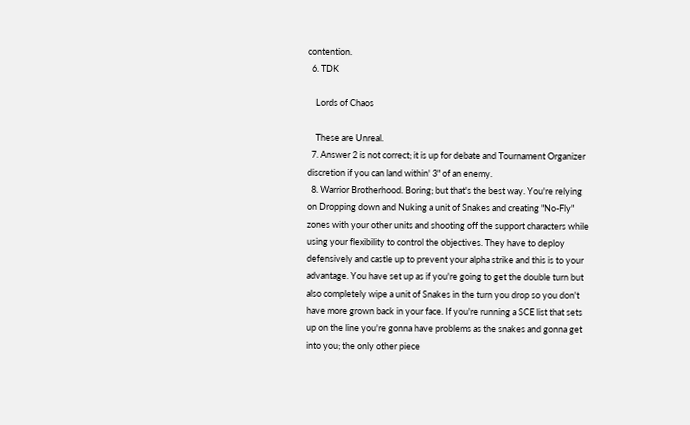contention.
  6. TDK

    Lords of Chaos

    These are Unreal.
  7. Answer 2 is not correct; it is up for debate and Tournament Organizer discretion if you can land within' 3" of an enemy.
  8. Warrior Brotherhood. Boring; but that's the best way. You're relying on Dropping down and Nuking a unit of Snakes and creating "No-Fly" zones with your other units and shooting off the support characters while using your flexibility to control the objectives. They have to deploy defensively and castle up to prevent your alpha strike and this is to your advantage. You have set up as if you're going to get the double turn but also completely wipe a unit of Snakes in the turn you drop so you don't have more grown back in your face. If you're running a SCE list that sets up on the line you're gonna have problems as the snakes and gonna get into you; the only other piece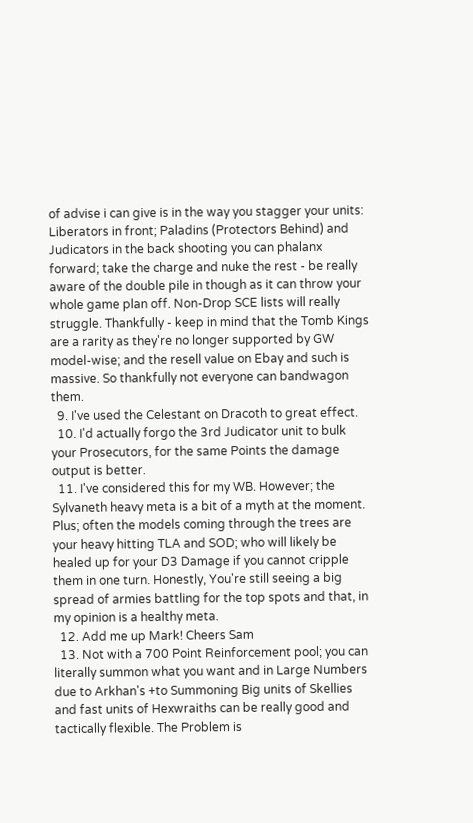of advise i can give is in the way you stagger your units: Liberators in front; Paladins (Protectors Behind) and Judicators in the back shooting you can phalanx forward; take the charge and nuke the rest - be really aware of the double pile in though as it can throw your whole game plan off. Non-Drop SCE lists will really struggle. Thankfully - keep in mind that the Tomb Kings are a rarity as they're no longer supported by GW model-wise; and the resell value on Ebay and such is massive. So thankfully not everyone can bandwagon them.
  9. I've used the Celestant on Dracoth to great effect.
  10. I'd actually forgo the 3rd Judicator unit to bulk your Prosecutors, for the same Points the damage output is better.
  11. I've considered this for my WB. However; the Sylvaneth heavy meta is a bit of a myth at the moment. Plus; often the models coming through the trees are your heavy hitting TLA and SOD; who will likely be healed up for your D3 Damage if you cannot cripple them in one turn. Honestly, You're still seeing a big spread of armies battling for the top spots and that, in my opinion is a healthy meta.
  12. Add me up Mark! Cheers Sam
  13. Not with a 700 Point Reinforcement pool; you can literally summon what you want and in Large Numbers due to Arkhan's +to Summoning Big units of Skellies and fast units of Hexwraiths can be really good and tactically flexible. The Problem is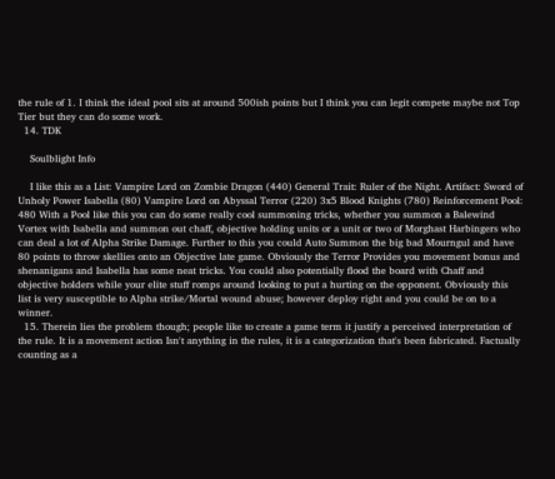the rule of 1. I think the ideal pool sits at around 500ish points but I think you can legit compete maybe not Top Tier but they can do some work.
  14. TDK

    Soulblight Info

    I like this as a List: Vampire Lord on Zombie Dragon (440) General Trait: Ruler of the Night. Artifact: Sword of Unholy Power Isabella (80) Vampire Lord on Abyssal Terror (220) 3x5 Blood Knights (780) Reinforcement Pool: 480 With a Pool like this you can do some really cool summoning tricks, whether you summon a Balewind Vortex with Isabella and summon out chaff, objective holding units or a unit or two of Morghast Harbingers who can deal a lot of Alpha Strike Damage. Further to this you could Auto Summon the big bad Mourngul and have 80 points to throw skellies onto an Objective late game. Obviously the Terror Provides you movement bonus and shenanigans and Isabella has some neat tricks. You could also potentially flood the board with Chaff and objective holders while your elite stuff romps around looking to put a hurting on the opponent. Obviously this list is very susceptible to Alpha strike/Mortal wound abuse; however deploy right and you could be on to a winner.
  15. Therein lies the problem though; people like to create a game term it justify a perceived interpretation of the rule. It is a movement action Isn't anything in the rules, it is a categorization that's been fabricated. Factually counting as a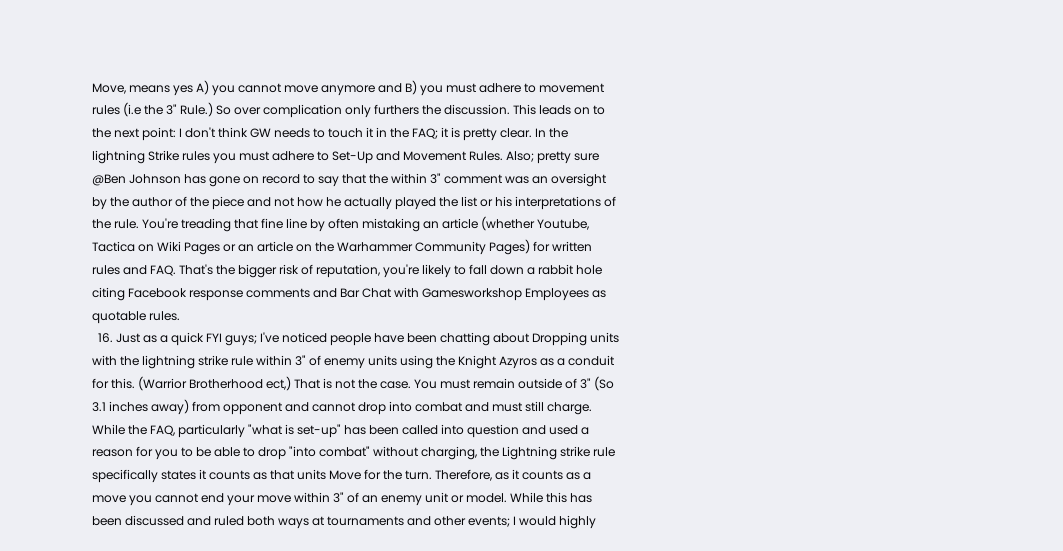Move, means yes A) you cannot move anymore and B) you must adhere to movement rules (i.e the 3" Rule.) So over complication only furthers the discussion. This leads on to the next point: I don't think GW needs to touch it in the FAQ; it is pretty clear. In the lightning Strike rules you must adhere to Set-Up and Movement Rules. Also; pretty sure @Ben Johnson has gone on record to say that the within 3" comment was an oversight by the author of the piece and not how he actually played the list or his interpretations of the rule. You're treading that fine line by often mistaking an article (whether Youtube, Tactica on Wiki Pages or an article on the Warhammer Community Pages) for written rules and FAQ. That's the bigger risk of reputation, you're likely to fall down a rabbit hole citing Facebook response comments and Bar Chat with Gamesworkshop Employees as quotable rules.
  16. Just as a quick FYI guys; I've noticed people have been chatting about Dropping units with the lightning strike rule within 3" of enemy units using the Knight Azyros as a conduit for this. (Warrior Brotherhood ect,) That is not the case. You must remain outside of 3" (So 3.1 inches away) from opponent and cannot drop into combat and must still charge. While the FAQ, particularly "what is set-up" has been called into question and used a reason for you to be able to drop "into combat" without charging, the Lightning strike rule specifically states it counts as that units Move for the turn. Therefore, as it counts as a move you cannot end your move within 3" of an enemy unit or model. While this has been discussed and ruled both ways at tournaments and other events; I would highly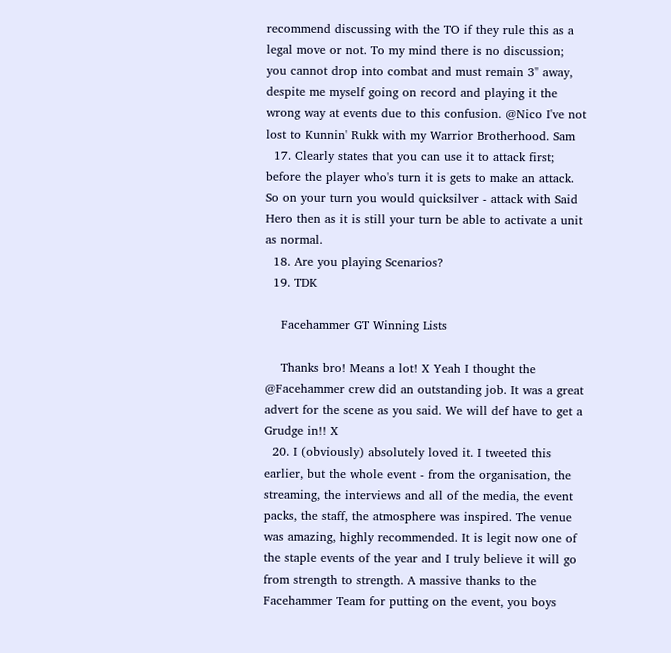recommend discussing with the TO if they rule this as a legal move or not. To my mind there is no discussion; you cannot drop into combat and must remain 3" away, despite me myself going on record and playing it the wrong way at events due to this confusion. @Nico I've not lost to Kunnin' Rukk with my Warrior Brotherhood. Sam
  17. Clearly states that you can use it to attack first; before the player who's turn it is gets to make an attack. So on your turn you would quicksilver - attack with Said Hero then as it is still your turn be able to activate a unit as normal.
  18. Are you playing Scenarios?
  19. TDK

    Facehammer GT Winning Lists

    Thanks bro! Means a lot! X Yeah I thought the @Facehammer crew did an outstanding job. It was a great advert for the scene as you said. We will def have to get a Grudge in!! X
  20. I (obviously) absolutely loved it. I tweeted this earlier, but the whole event - from the organisation, the streaming, the interviews and all of the media, the event packs, the staff, the atmosphere was inspired. The venue was amazing, highly recommended. It is legit now one of the staple events of the year and I truly believe it will go from strength to strength. A massive thanks to the Facehammer Team for putting on the event, you boys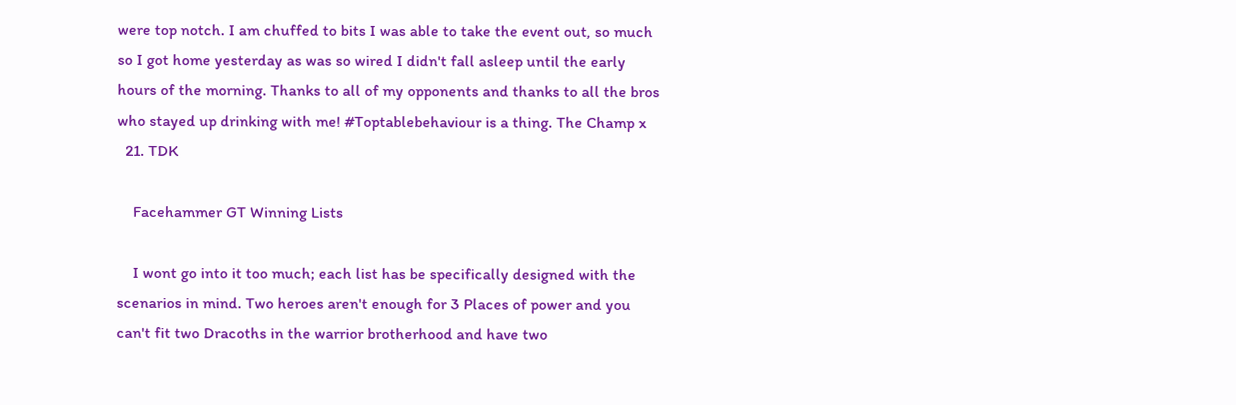were top notch. I am chuffed to bits I was able to take the event out, so much so I got home yesterday as was so wired I didn't fall asleep until the early hours of the morning. Thanks to all of my opponents and thanks to all the bros who stayed up drinking with me! #Toptablebehaviour is a thing. The Champ x
  21. TDK

    Facehammer GT Winning Lists

    I wont go into it too much; each list has be specifically designed with the scenarios in mind. Two heroes aren't enough for 3 Places of power and you can't fit two Dracoths in the warrior brotherhood and have two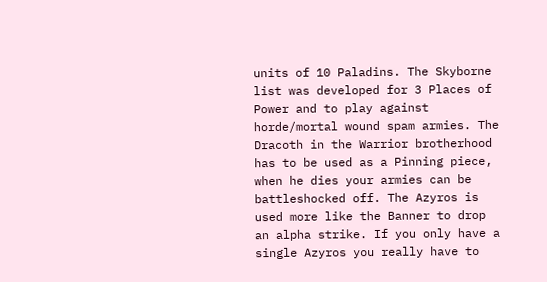units of 10 Paladins. The Skyborne list was developed for 3 Places of Power and to play against horde/mortal wound spam armies. The Dracoth in the Warrior brotherhood has to be used as a Pinning piece, when he dies your armies can be battleshocked off. The Azyros is used more like the Banner to drop an alpha strike. If you only have a single Azyros you really have to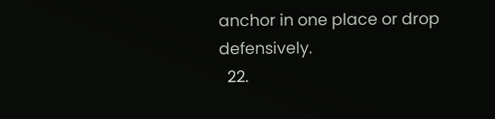anchor in one place or drop defensively.
  22.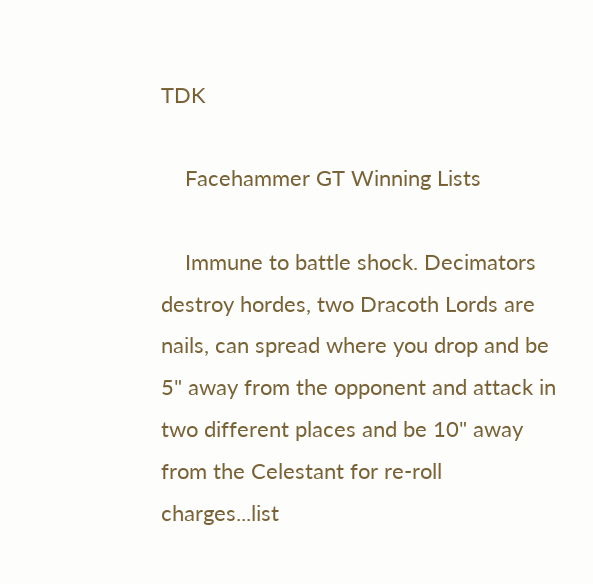TDK

    Facehammer GT Winning Lists

    Immune to battle shock. Decimators destroy hordes, two Dracoth Lords are nails, can spread where you drop and be 5" away from the opponent and attack in two different places and be 10" away from the Celestant for re-roll charges...list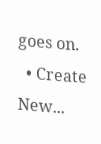goes on.
  • Create New...